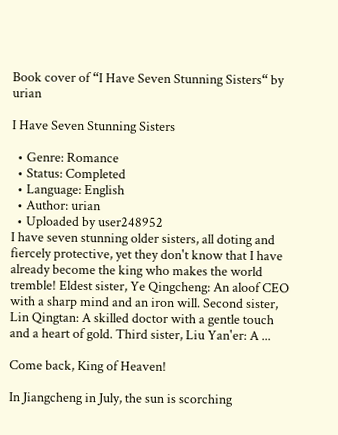Book cover of “I Have Seven Stunning Sisters“ by urian

I Have Seven Stunning Sisters

  • Genre: Romance
  • Status: Completed
  • Language: English
  • Author: urian
  • Uploaded by user248952
I have seven stunning older sisters, all doting and fiercely protective, yet they don't know that I have already become the king who makes the world tremble! Eldest sister, Ye Qingcheng: An aloof CEO with a sharp mind and an iron will. Second sister, Lin Qingtan: A skilled doctor with a gentle touch and a heart of gold. Third sister, Liu Yan'er: A ...

Come back, King of Heaven!

In Jiangcheng in July, the sun is scorching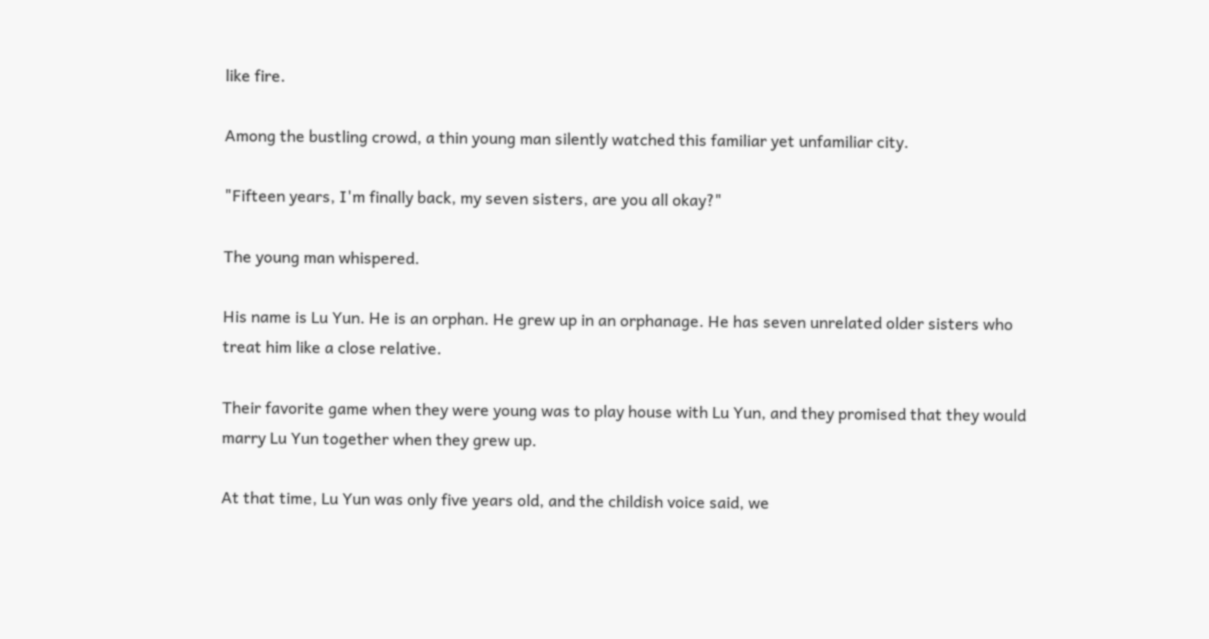like fire.

Among the bustling crowd, a thin young man silently watched this familiar yet unfamiliar city.

"Fifteen years, I'm finally back, my seven sisters, are you all okay?"

The young man whispered.

His name is Lu Yun. He is an orphan. He grew up in an orphanage. He has seven unrelated older sisters who treat him like a close relative.

Their favorite game when they were young was to play house with Lu Yun, and they promised that they would marry Lu Yun together when they grew up.

At that time, Lu Yun was only five years old, and the childish voice said, we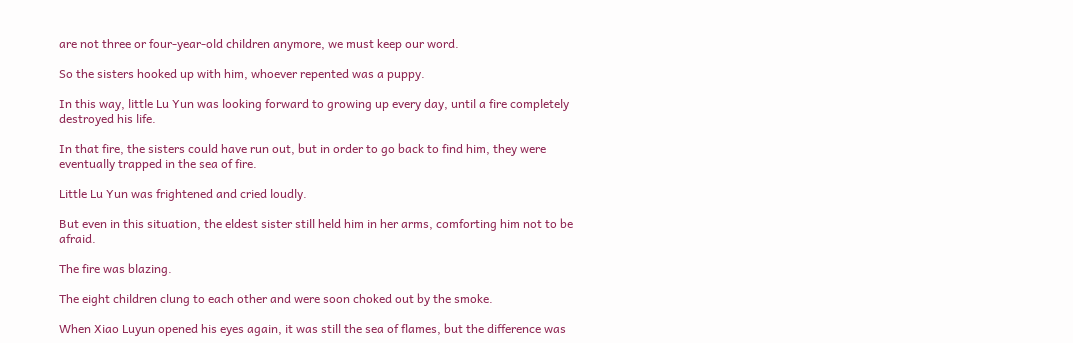are not three or four-year-old children anymore, we must keep our word.

So the sisters hooked up with him, whoever repented was a puppy.

In this way, little Lu Yun was looking forward to growing up every day, until a fire completely destroyed his life.

In that fire, the sisters could have run out, but in order to go back to find him, they were eventually trapped in the sea of fire.

Little Lu Yun was frightened and cried loudly.

But even in this situation, the eldest sister still held him in her arms, comforting him not to be afraid.

The fire was blazing.

The eight children clung to each other and were soon choked out by the smoke.

When Xiao Luyun opened his eyes again, it was still the sea of flames, but the difference was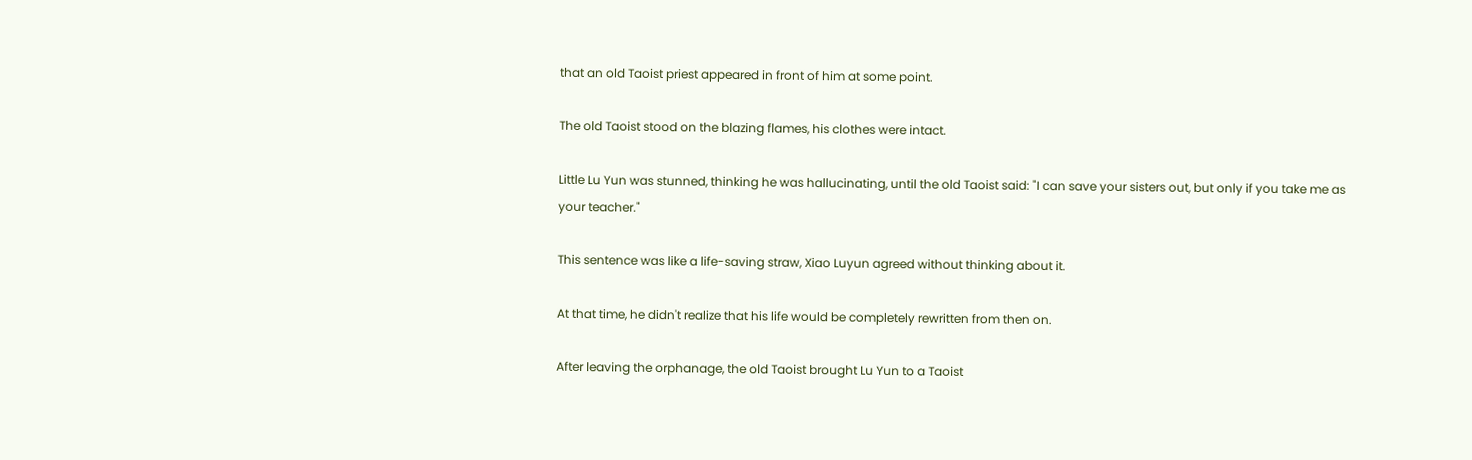that an old Taoist priest appeared in front of him at some point.

The old Taoist stood on the blazing flames, his clothes were intact.

Little Lu Yun was stunned, thinking he was hallucinating, until the old Taoist said: "I can save your sisters out, but only if you take me as your teacher."

This sentence was like a life-saving straw, Xiao Luyun agreed without thinking about it.

At that time, he didn't realize that his life would be completely rewritten from then on.

After leaving the orphanage, the old Taoist brought Lu Yun to a Taoist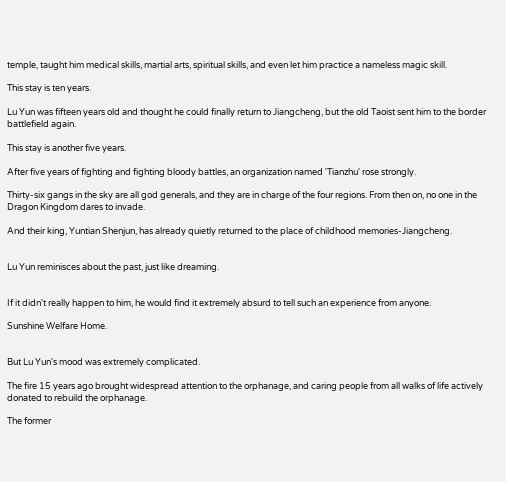temple, taught him medical skills, martial arts, spiritual skills, and even let him practice a nameless magic skill.

This stay is ten years.

Lu Yun was fifteen years old and thought he could finally return to Jiangcheng, but the old Taoist sent him to the border battlefield again.

This stay is another five years.

After five years of fighting and fighting bloody battles, an organization named 'Tianzhu' rose strongly.

Thirty-six gangs in the sky are all god generals, and they are in charge of the four regions. From then on, no one in the Dragon Kingdom dares to invade.

And their king, Yuntian Shenjun, has already quietly returned to the place of childhood memories-Jiangcheng.


Lu Yun reminisces about the past, just like dreaming.


If it didn't really happen to him, he would find it extremely absurd to tell such an experience from anyone.

Sunshine Welfare Home.


But Lu Yun's mood was extremely complicated.

The fire 15 years ago brought widespread attention to the orphanage, and caring people from all walks of life actively donated to rebuild the orphanage.

The former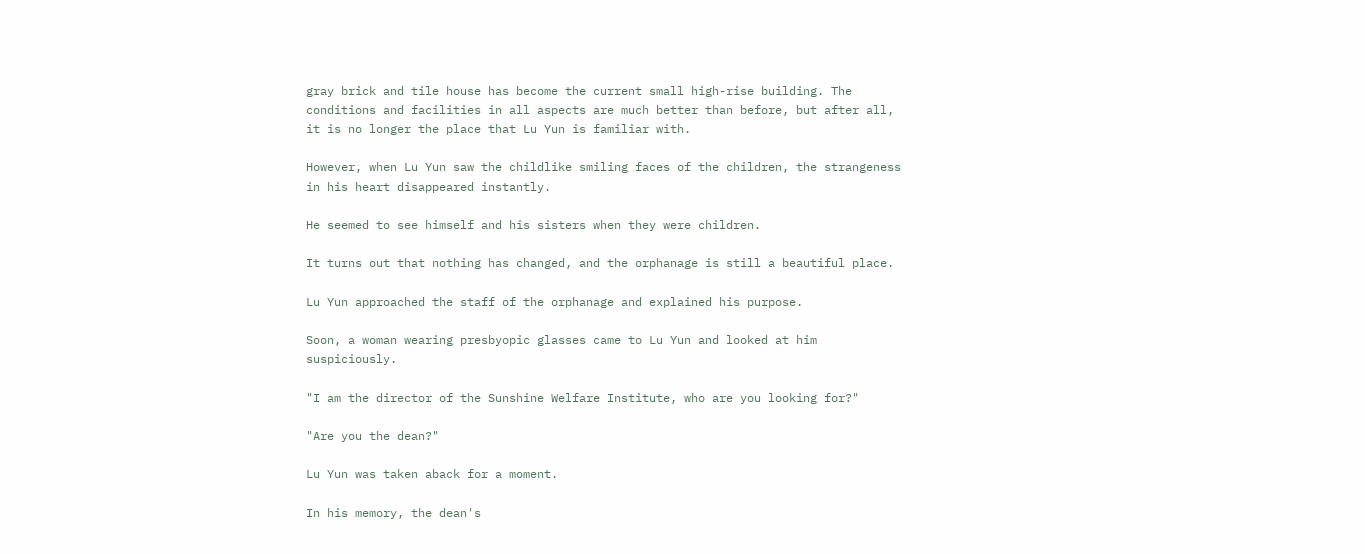gray brick and tile house has become the current small high-rise building. The conditions and facilities in all aspects are much better than before, but after all, it is no longer the place that Lu Yun is familiar with.

However, when Lu Yun saw the childlike smiling faces of the children, the strangeness in his heart disappeared instantly.

He seemed to see himself and his sisters when they were children.

It turns out that nothing has changed, and the orphanage is still a beautiful place.

Lu Yun approached the staff of the orphanage and explained his purpose.

Soon, a woman wearing presbyopic glasses came to Lu Yun and looked at him suspiciously.

"I am the director of the Sunshine Welfare Institute, who are you looking for?"

"Are you the dean?"

Lu Yun was taken aback for a moment.

In his memory, the dean's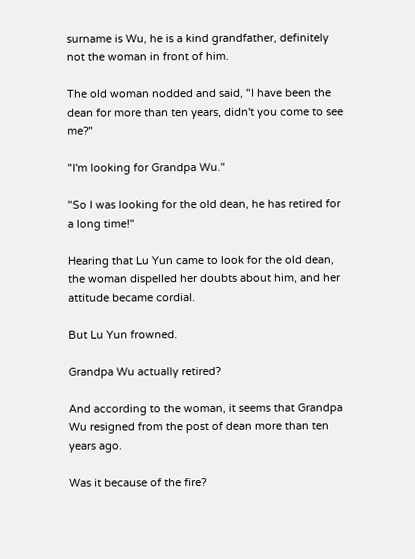surname is Wu, he is a kind grandfather, definitely not the woman in front of him.

The old woman nodded and said, "I have been the dean for more than ten years, didn't you come to see me?"

"I'm looking for Grandpa Wu."

"So I was looking for the old dean, he has retired for a long time!"

Hearing that Lu Yun came to look for the old dean, the woman dispelled her doubts about him, and her attitude became cordial.

But Lu Yun frowned.

Grandpa Wu actually retired?

And according to the woman, it seems that Grandpa Wu resigned from the post of dean more than ten years ago.

Was it because of the fire?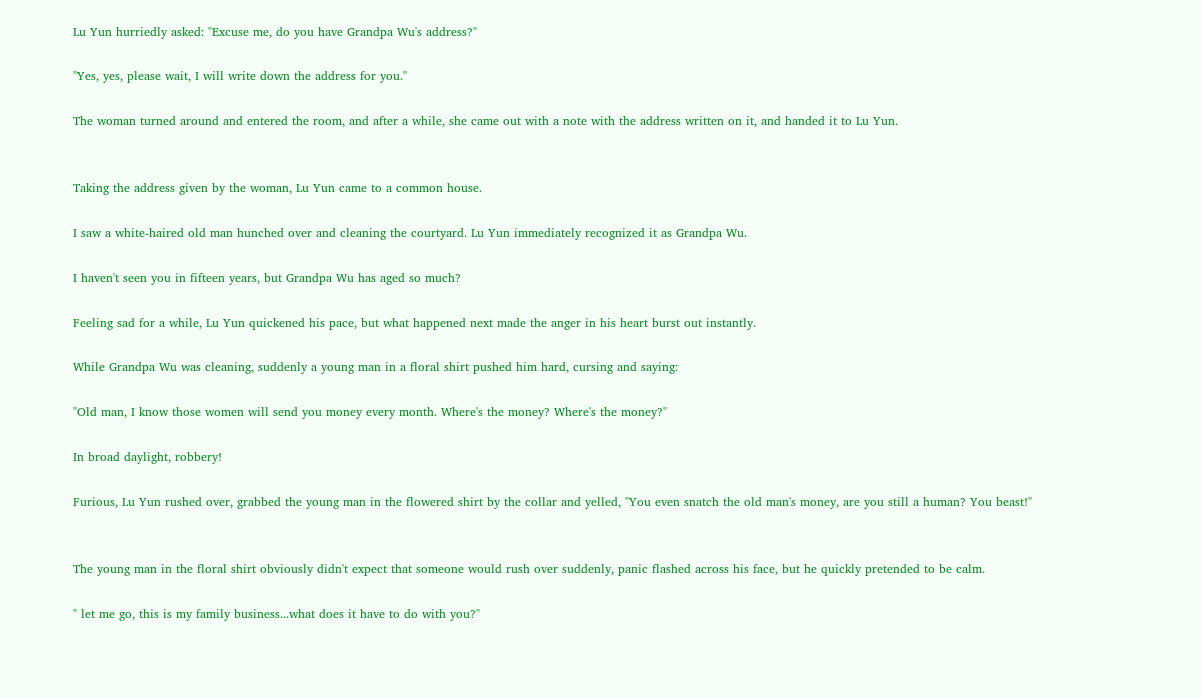Lu Yun hurriedly asked: "Excuse me, do you have Grandpa Wu's address?"

"Yes, yes, please wait, I will write down the address for you."

The woman turned around and entered the room, and after a while, she came out with a note with the address written on it, and handed it to Lu Yun.


Taking the address given by the woman, Lu Yun came to a common house.

I saw a white-haired old man hunched over and cleaning the courtyard. Lu Yun immediately recognized it as Grandpa Wu.

I haven't seen you in fifteen years, but Grandpa Wu has aged so much?

Feeling sad for a while, Lu Yun quickened his pace, but what happened next made the anger in his heart burst out instantly.

While Grandpa Wu was cleaning, suddenly a young man in a floral shirt pushed him hard, cursing and saying:

"Old man, I know those women will send you money every month. Where's the money? Where's the money?"

In broad daylight, robbery!

Furious, Lu Yun rushed over, grabbed the young man in the flowered shirt by the collar and yelled, "You even snatch the old man's money, are you still a human? You beast!"


The young man in the floral shirt obviously didn't expect that someone would rush over suddenly, panic flashed across his face, but he quickly pretended to be calm.

" let me go, this is my family business...what does it have to do with you?"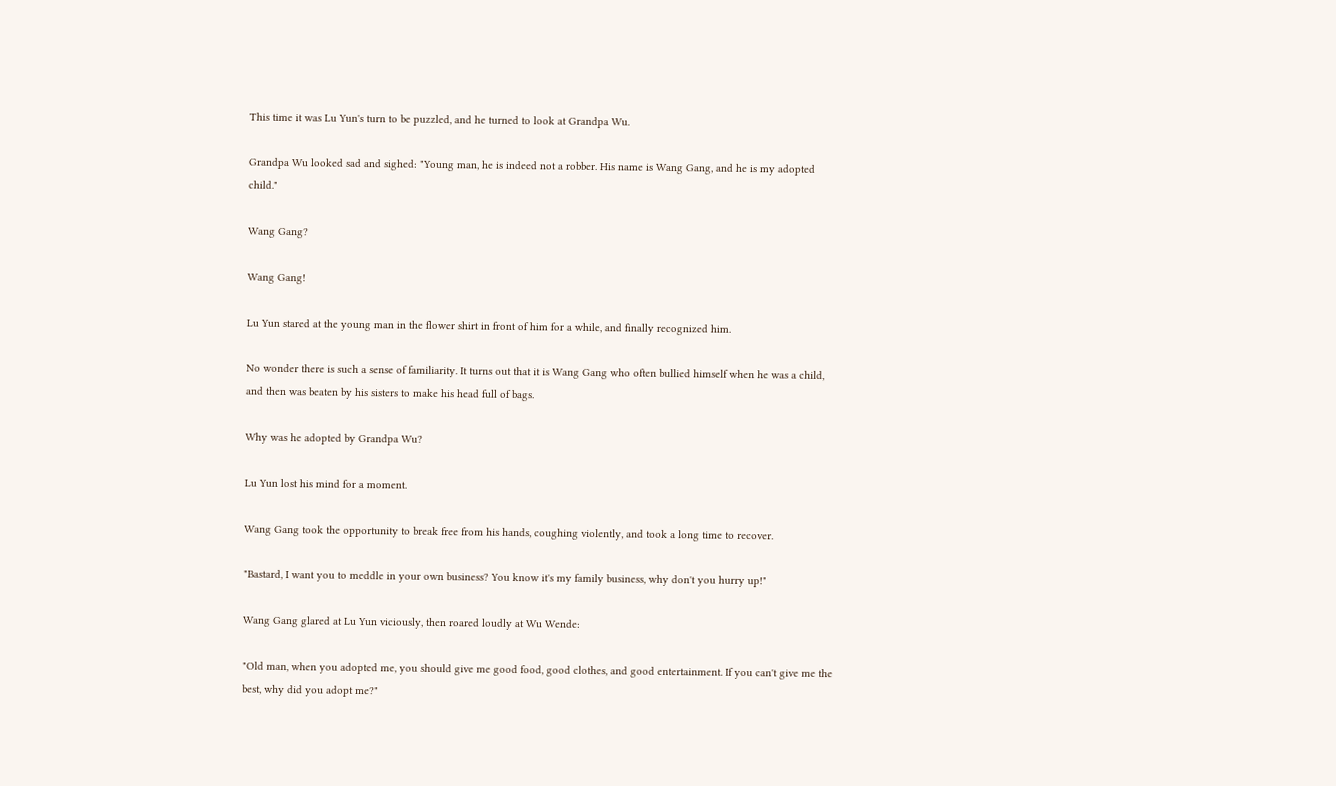This time it was Lu Yun's turn to be puzzled, and he turned to look at Grandpa Wu.

Grandpa Wu looked sad and sighed: "Young man, he is indeed not a robber. His name is Wang Gang, and he is my adopted child."

Wang Gang?

Wang Gang!

Lu Yun stared at the young man in the flower shirt in front of him for a while, and finally recognized him.

No wonder there is such a sense of familiarity. It turns out that it is Wang Gang who often bullied himself when he was a child, and then was beaten by his sisters to make his head full of bags.

Why was he adopted by Grandpa Wu?

Lu Yun lost his mind for a moment.

Wang Gang took the opportunity to break free from his hands, coughing violently, and took a long time to recover.

"Bastard, I want you to meddle in your own business? You know it's my family business, why don't you hurry up!"

Wang Gang glared at Lu Yun viciously, then roared loudly at Wu Wende:

"Old man, when you adopted me, you should give me good food, good clothes, and good entertainment. If you can't give me the best, why did you adopt me?"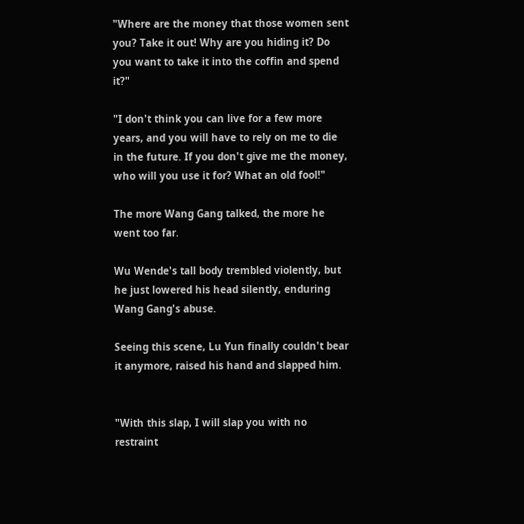"Where are the money that those women sent you? Take it out! Why are you hiding it? Do you want to take it into the coffin and spend it?"

"I don't think you can live for a few more years, and you will have to rely on me to die in the future. If you don't give me the money, who will you use it for? What an old fool!"

The more Wang Gang talked, the more he went too far.

Wu Wende's tall body trembled violently, but he just lowered his head silently, enduring Wang Gang's abuse.

Seeing this scene, Lu Yun finally couldn't bear it anymore, raised his hand and slapped him.


"With this slap, I will slap you with no restraint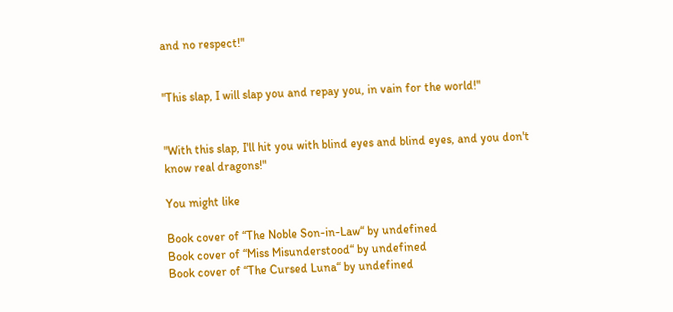and no respect!"


"This slap, I will slap you and repay you, in vain for the world!"


"With this slap, I'll hit you with blind eyes and blind eyes, and you don't know real dragons!"

You might like

Book cover of “The Noble Son-in-Law“ by undefined
Book cover of “Miss Misunderstood“ by undefined
Book cover of “The Cursed Luna“ by undefined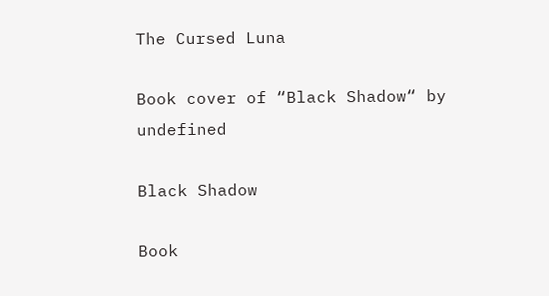The Cursed Luna

Book cover of “Black Shadow“ by undefined

Black Shadow

Book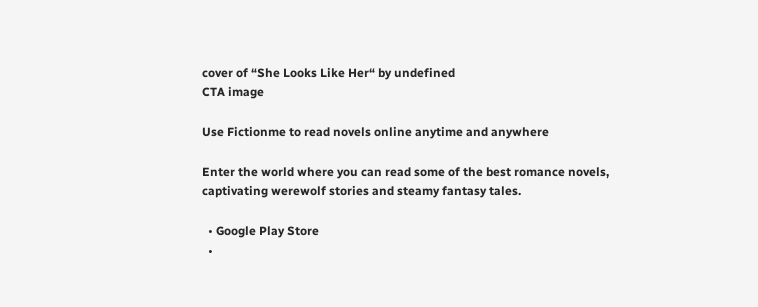cover of “She Looks Like Her“ by undefined
CTA image

Use Fictionme to read novels online anytime and anywhere

Enter the world where you can read some of the best romance novels, captivating werewolf stories and steamy fantasy tales.

  • Google Play Store
  •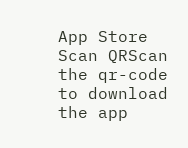App Store
Scan QRScan the qr-code
to download the app